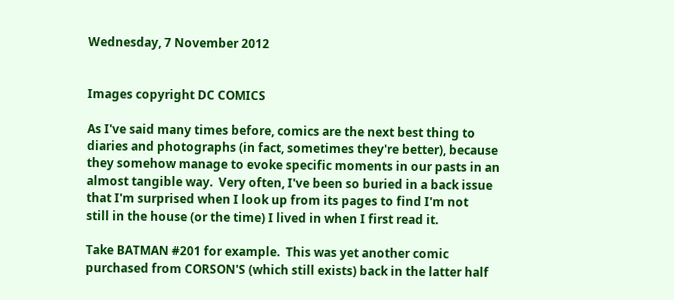Wednesday, 7 November 2012


Images copyright DC COMICS

As I've said many times before, comics are the next best thing to
diaries and photographs (in fact, sometimes they're better), because
they somehow manage to evoke specific moments in our pasts in an
almost tangible way.  Very often, I've been so buried in a back issue
that I'm surprised when I look up from its pages to find I'm not
still in the house (or the time) I lived in when I first read it.

Take BATMAN #201 for example.  This was yet another comic
purchased from CORSON'S (which still exists) back in the latter half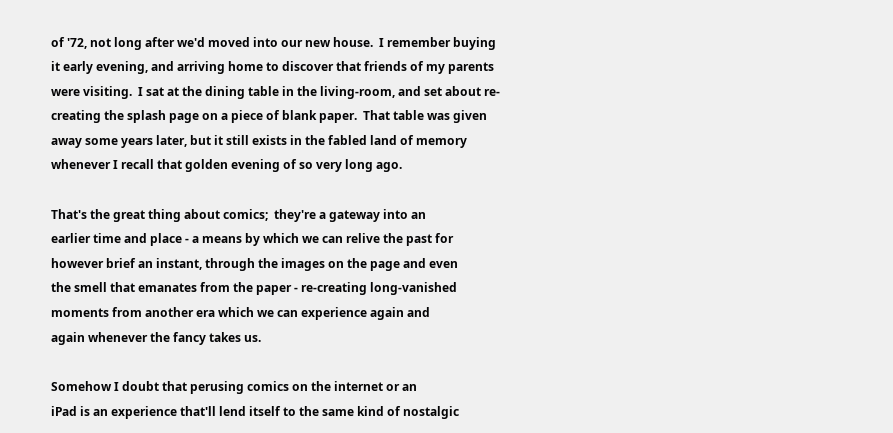of '72, not long after we'd moved into our new house.  I remember buying
it early evening, and arriving home to discover that friends of my parents
were visiting.  I sat at the dining table in the living-room, and set about re-
creating the splash page on a piece of blank paper.  That table was given
away some years later, but it still exists in the fabled land of memory
whenever I recall that golden evening of so very long ago.

That's the great thing about comics;  they're a gateway into an
earlier time and place - a means by which we can relive the past for
however brief an instant, through the images on the page and even
the smell that emanates from the paper - re-creating long-vanished
moments from another era which we can experience again and
again whenever the fancy takes us.

Somehow I doubt that perusing comics on the internet or an
iPad is an experience that'll lend itself to the same kind of nostalgic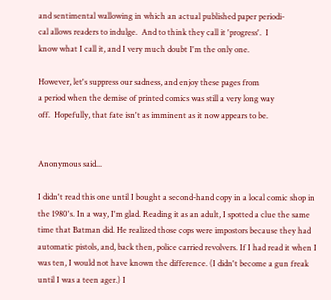and sentimental wallowing in which an actual published paper periodi-
cal allows readers to indulge.  And to think they call it 'progress'.  I
know what I call it, and I very much doubt I'm the only one.

However, let's suppress our sadness, and enjoy these pages from
a period when the demise of printed comics was still a very long way
off.  Hopefully, that fate isn't as imminent as it now appears to be.


Anonymous said...

I didn't read this one until I bought a second-hand copy in a local comic shop in the 1980's. In a way, I'm glad. Reading it as an adult, I spotted a clue the same time that Batman did. He realized those cops were impostors because they had automatic pistols, and, back then, police carried revolvers. If I had read it when I was ten, I would not have known the difference. (I didn't become a gun freak until I was a teen ager.) I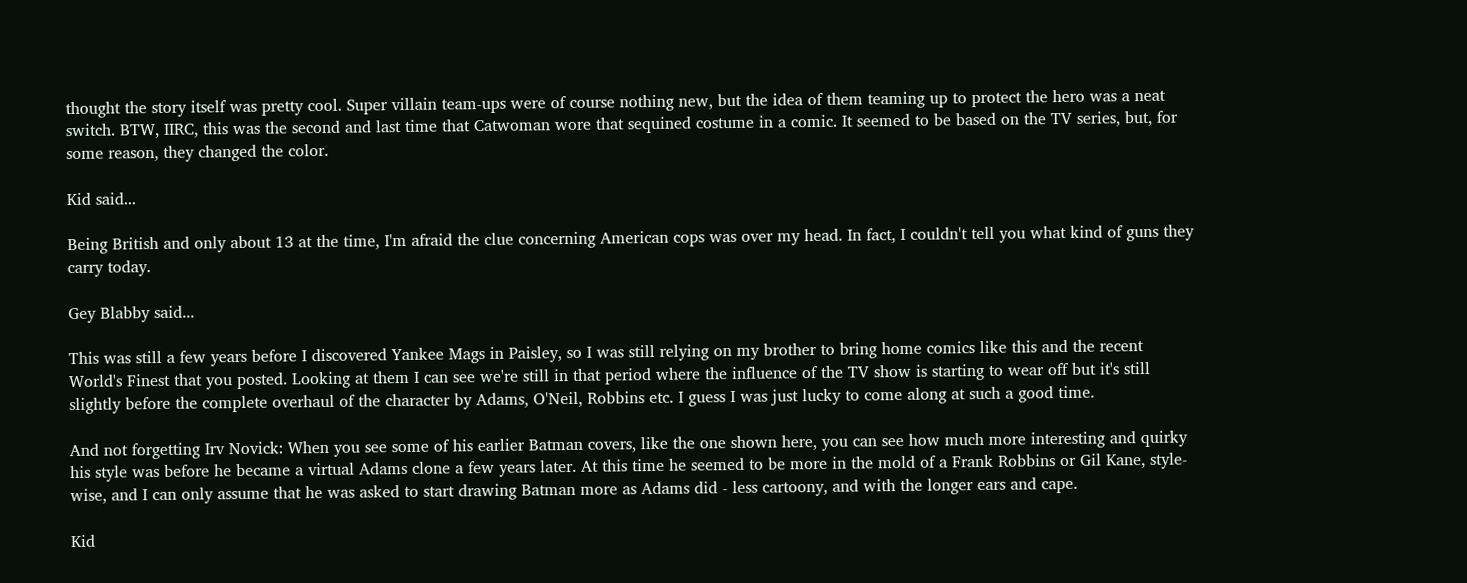thought the story itself was pretty cool. Super villain team-ups were of course nothing new, but the idea of them teaming up to protect the hero was a neat switch. BTW, IIRC, this was the second and last time that Catwoman wore that sequined costume in a comic. It seemed to be based on the TV series, but, for some reason, they changed the color.

Kid said...

Being British and only about 13 at the time, I'm afraid the clue concerning American cops was over my head. In fact, I couldn't tell you what kind of guns they carry today.

Gey Blabby said...

This was still a few years before I discovered Yankee Mags in Paisley, so I was still relying on my brother to bring home comics like this and the recent World's Finest that you posted. Looking at them I can see we're still in that period where the influence of the TV show is starting to wear off but it's still slightly before the complete overhaul of the character by Adams, O'Neil, Robbins etc. I guess I was just lucky to come along at such a good time.

And not forgetting Irv Novick: When you see some of his earlier Batman covers, like the one shown here, you can see how much more interesting and quirky his style was before he became a virtual Adams clone a few years later. At this time he seemed to be more in the mold of a Frank Robbins or Gil Kane, style-wise, and I can only assume that he was asked to start drawing Batman more as Adams did - less cartoony, and with the longer ears and cape.

Kid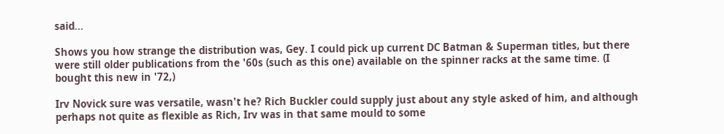said...

Shows you how strange the distribution was, Gey. I could pick up current DC Batman & Superman titles, but there were still older publications from the '60s (such as this one) available on the spinner racks at the same time. (I bought this new in '72,)

Irv Novick sure was versatile, wasn't he? Rich Buckler could supply just about any style asked of him, and although perhaps not quite as flexible as Rich, Irv was in that same mould to some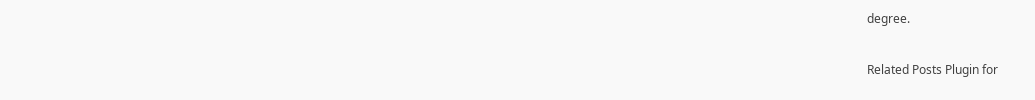degree.

Related Posts Plugin for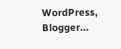WordPress, Blogger...